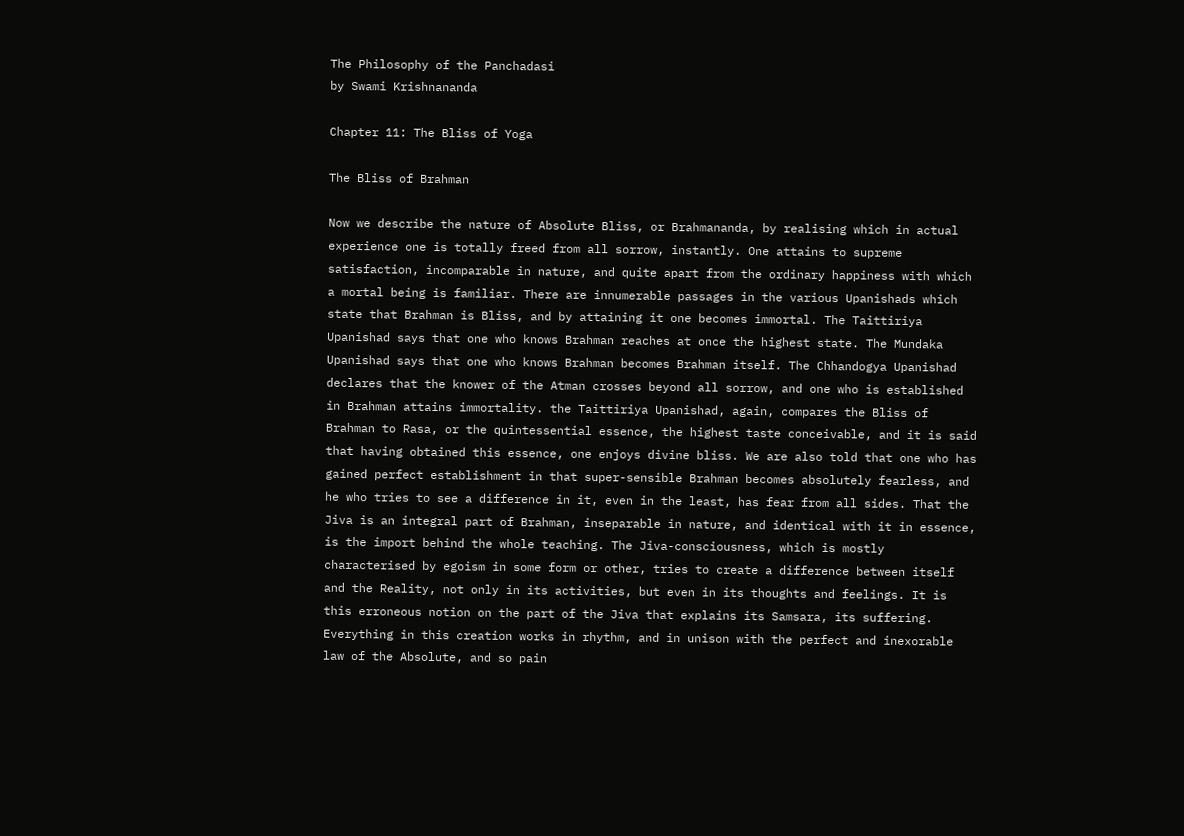The Philosophy of the Panchadasi
by Swami Krishnananda

Chapter 11: The Bliss of Yoga

The Bliss of Brahman

Now we describe the nature of Absolute Bliss, or Brahmananda, by realising which in actual experience one is totally freed from all sorrow, instantly. One attains to supreme satisfaction, incomparable in nature, and quite apart from the ordinary happiness with which a mortal being is familiar. There are innumerable passages in the various Upanishads which state that Brahman is Bliss, and by attaining it one becomes immortal. The Taittiriya Upanishad says that one who knows Brahman reaches at once the highest state. The Mundaka Upanishad says that one who knows Brahman becomes Brahman itself. The Chhandogya Upanishad declares that the knower of the Atman crosses beyond all sorrow, and one who is established in Brahman attains immortality. the Taittiriya Upanishad, again, compares the Bliss of Brahman to Rasa, or the quintessential essence, the highest taste conceivable, and it is said that having obtained this essence, one enjoys divine bliss. We are also told that one who has gained perfect establishment in that super-sensible Brahman becomes absolutely fearless, and he who tries to see a difference in it, even in the least, has fear from all sides. That the Jiva is an integral part of Brahman, inseparable in nature, and identical with it in essence, is the import behind the whole teaching. The Jiva-consciousness, which is mostly characterised by egoism in some form or other, tries to create a difference between itself and the Reality, not only in its activities, but even in its thoughts and feelings. It is this erroneous notion on the part of the Jiva that explains its Samsara, its suffering. Everything in this creation works in rhythm, and in unison with the perfect and inexorable law of the Absolute, and so pain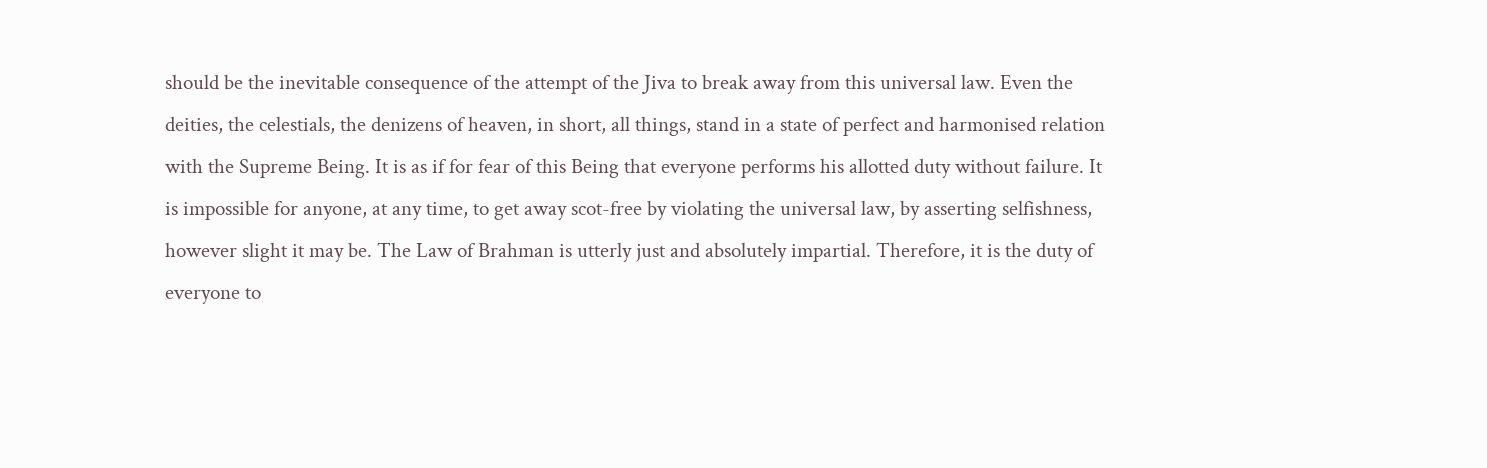should be the inevitable consequence of the attempt of the Jiva to break away from this universal law. Even the deities, the celestials, the denizens of heaven, in short, all things, stand in a state of perfect and harmonised relation with the Supreme Being. It is as if for fear of this Being that everyone performs his allotted duty without failure. It is impossible for anyone, at any time, to get away scot-free by violating the universal law, by asserting selfishness, however slight it may be. The Law of Brahman is utterly just and absolutely impartial. Therefore, it is the duty of everyone to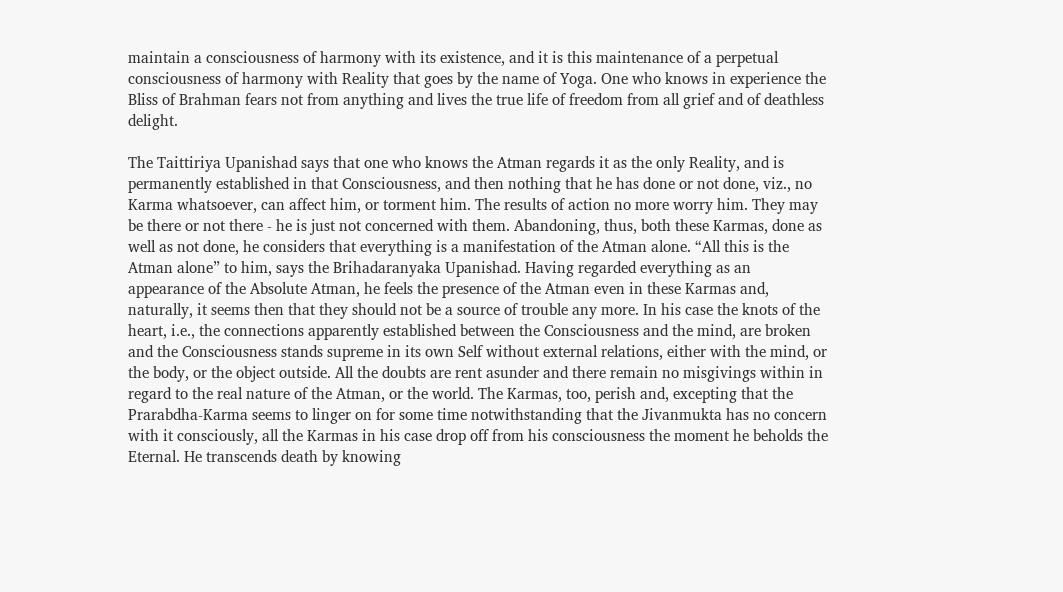maintain a consciousness of harmony with its existence, and it is this maintenance of a perpetual consciousness of harmony with Reality that goes by the name of Yoga. One who knows in experience the Bliss of Brahman fears not from anything and lives the true life of freedom from all grief and of deathless delight.

The Taittiriya Upanishad says that one who knows the Atman regards it as the only Reality, and is permanently established in that Consciousness, and then nothing that he has done or not done, viz., no Karma whatsoever, can affect him, or torment him. The results of action no more worry him. They may be there or not there - he is just not concerned with them. Abandoning, thus, both these Karmas, done as well as not done, he considers that everything is a manifestation of the Atman alone. “All this is the Atman alone” to him, says the Brihadaranyaka Upanishad. Having regarded everything as an appearance of the Absolute Atman, he feels the presence of the Atman even in these Karmas and, naturally, it seems then that they should not be a source of trouble any more. In his case the knots of the heart, i.e., the connections apparently established between the Consciousness and the mind, are broken and the Consciousness stands supreme in its own Self without external relations, either with the mind, or the body, or the object outside. All the doubts are rent asunder and there remain no misgivings within in regard to the real nature of the Atman, or the world. The Karmas, too, perish and, excepting that the Prarabdha-Karma seems to linger on for some time notwithstanding that the Jivanmukta has no concern with it consciously, all the Karmas in his case drop off from his consciousness the moment he beholds the Eternal. He transcends death by knowing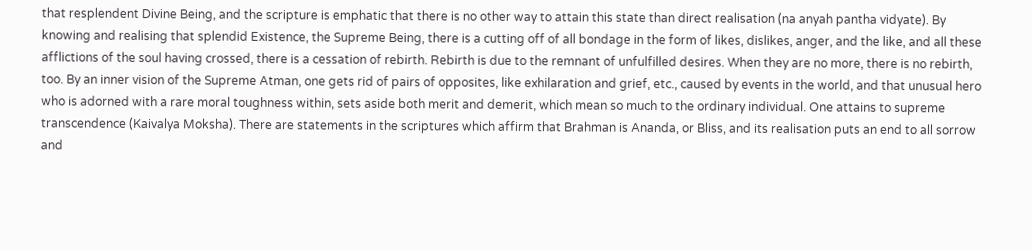that resplendent Divine Being, and the scripture is emphatic that there is no other way to attain this state than direct realisation (na anyah pantha vidyate). By knowing and realising that splendid Existence, the Supreme Being, there is a cutting off of all bondage in the form of likes, dislikes, anger, and the like, and all these afflictions of the soul having crossed, there is a cessation of rebirth. Rebirth is due to the remnant of unfulfilled desires. When they are no more, there is no rebirth, too. By an inner vision of the Supreme Atman, one gets rid of pairs of opposites, like exhilaration and grief, etc., caused by events in the world, and that unusual hero who is adorned with a rare moral toughness within, sets aside both merit and demerit, which mean so much to the ordinary individual. One attains to supreme transcendence (Kaivalya Moksha). There are statements in the scriptures which affirm that Brahman is Ananda, or Bliss, and its realisation puts an end to all sorrow and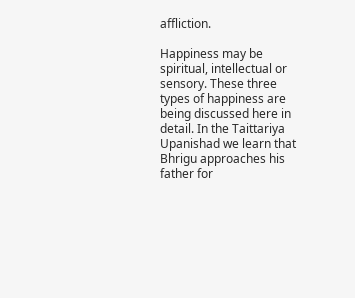affliction.

Happiness may be spiritual, intellectual or sensory. These three types of happiness are being discussed here in detail. In the Taittariya Upanishad we learn that Bhrigu approaches his father for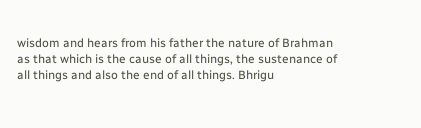wisdom and hears from his father the nature of Brahman as that which is the cause of all things, the sustenance of all things and also the end of all things. Bhrigu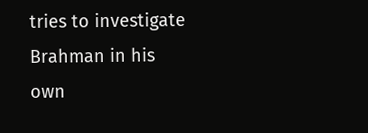tries to investigate Brahman in his own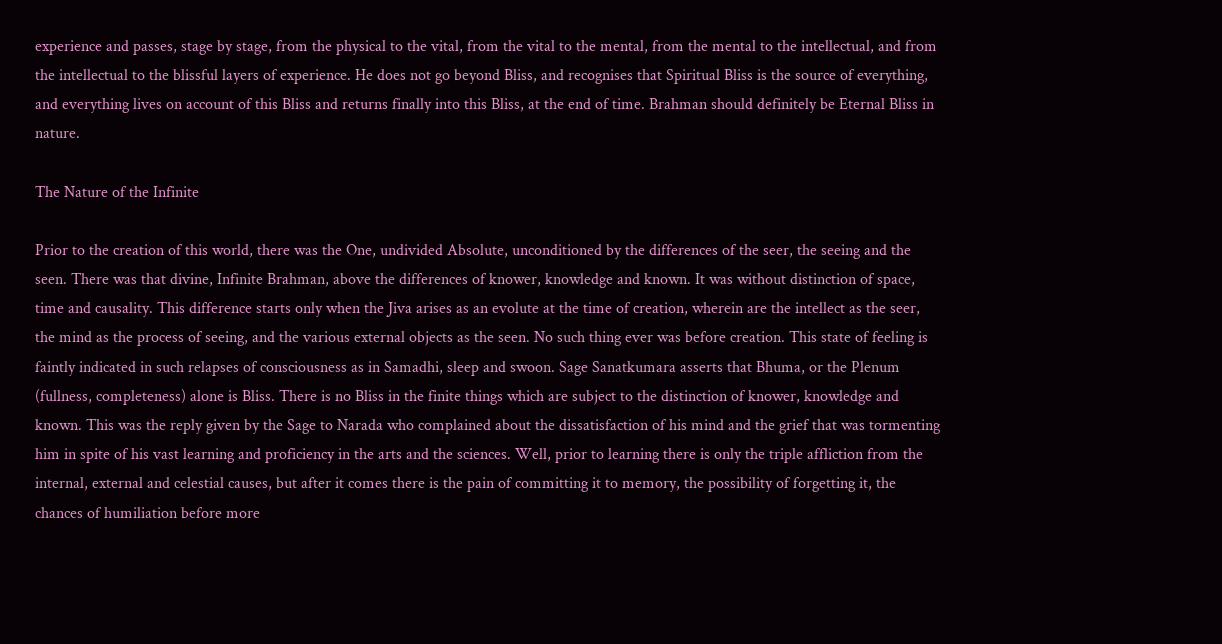experience and passes, stage by stage, from the physical to the vital, from the vital to the mental, from the mental to the intellectual, and from the intellectual to the blissful layers of experience. He does not go beyond Bliss, and recognises that Spiritual Bliss is the source of everything, and everything lives on account of this Bliss and returns finally into this Bliss, at the end of time. Brahman should definitely be Eternal Bliss in nature.

The Nature of the Infinite

Prior to the creation of this world, there was the One, undivided Absolute, unconditioned by the differences of the seer, the seeing and the seen. There was that divine, Infinite Brahman, above the differences of knower, knowledge and known. It was without distinction of space, time and causality. This difference starts only when the Jiva arises as an evolute at the time of creation, wherein are the intellect as the seer, the mind as the process of seeing, and the various external objects as the seen. No such thing ever was before creation. This state of feeling is faintly indicated in such relapses of consciousness as in Samadhi, sleep and swoon. Sage Sanatkumara asserts that Bhuma, or the Plenum (fullness, completeness) alone is Bliss. There is no Bliss in the finite things which are subject to the distinction of knower, knowledge and known. This was the reply given by the Sage to Narada who complained about the dissatisfaction of his mind and the grief that was tormenting him in spite of his vast learning and proficiency in the arts and the sciences. Well, prior to learning there is only the triple affliction from the internal, external and celestial causes, but after it comes there is the pain of committing it to memory, the possibility of forgetting it, the chances of humiliation before more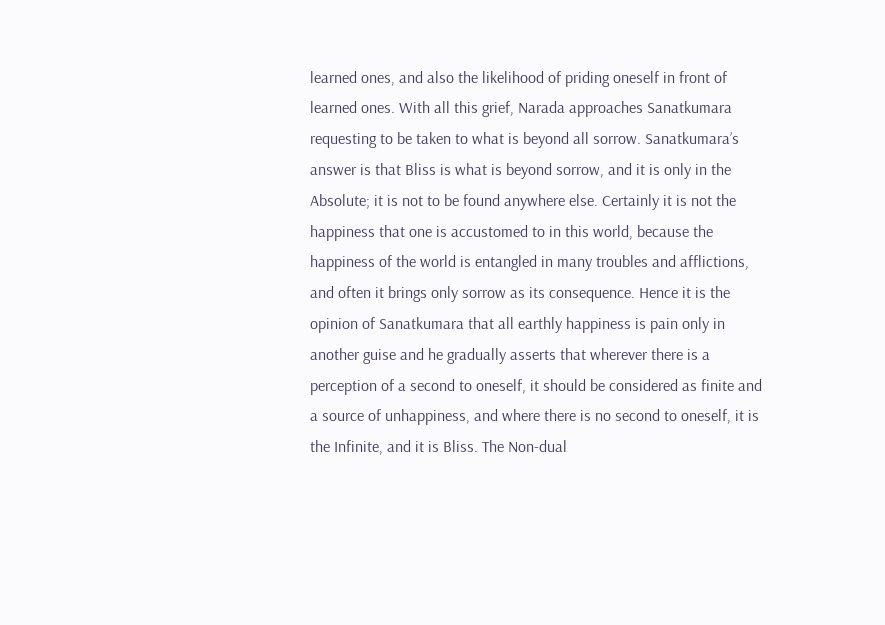learned ones, and also the likelihood of priding oneself in front of learned ones. With all this grief, Narada approaches Sanatkumara requesting to be taken to what is beyond all sorrow. Sanatkumara’s answer is that Bliss is what is beyond sorrow, and it is only in the Absolute; it is not to be found anywhere else. Certainly it is not the happiness that one is accustomed to in this world, because the happiness of the world is entangled in many troubles and afflictions, and often it brings only sorrow as its consequence. Hence it is the opinion of Sanatkumara that all earthly happiness is pain only in another guise and he gradually asserts that wherever there is a perception of a second to oneself, it should be considered as finite and a source of unhappiness, and where there is no second to oneself, it is the Infinite, and it is Bliss. The Non-dual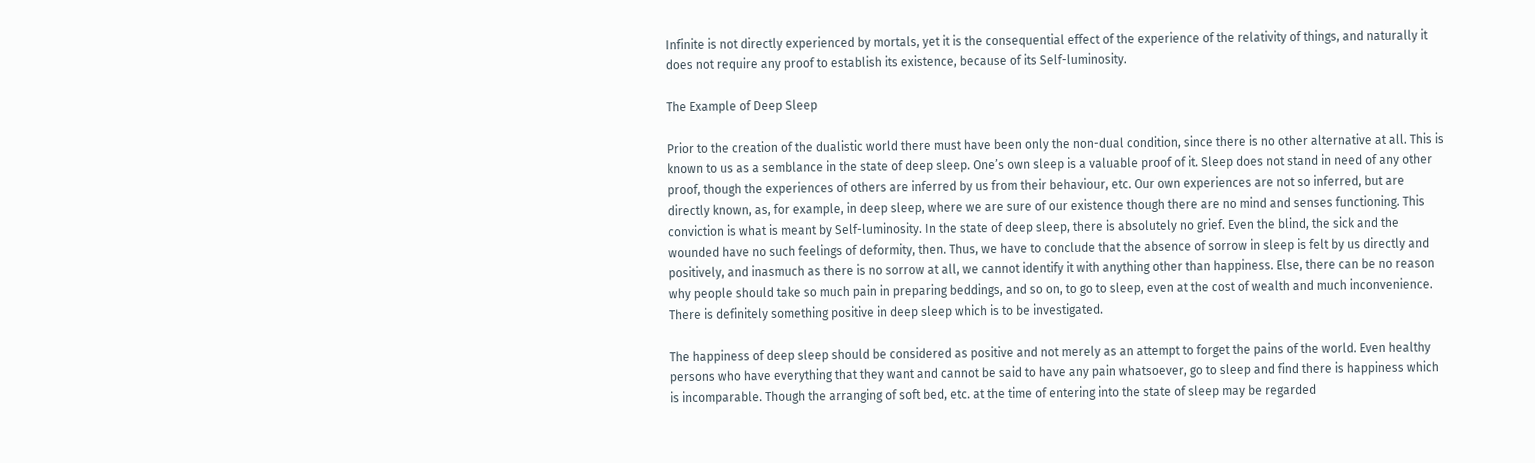Infinite is not directly experienced by mortals, yet it is the consequential effect of the experience of the relativity of things, and naturally it does not require any proof to establish its existence, because of its Self-luminosity.

The Example of Deep Sleep

Prior to the creation of the dualistic world there must have been only the non-dual condition, since there is no other alternative at all. This is known to us as a semblance in the state of deep sleep. One’s own sleep is a valuable proof of it. Sleep does not stand in need of any other proof, though the experiences of others are inferred by us from their behaviour, etc. Our own experiences are not so inferred, but are directly known, as, for example, in deep sleep, where we are sure of our existence though there are no mind and senses functioning. This conviction is what is meant by Self-luminosity. In the state of deep sleep, there is absolutely no grief. Even the blind, the sick and the wounded have no such feelings of deformity, then. Thus, we have to conclude that the absence of sorrow in sleep is felt by us directly and positively, and inasmuch as there is no sorrow at all, we cannot identify it with anything other than happiness. Else, there can be no reason why people should take so much pain in preparing beddings, and so on, to go to sleep, even at the cost of wealth and much inconvenience. There is definitely something positive in deep sleep which is to be investigated.

The happiness of deep sleep should be considered as positive and not merely as an attempt to forget the pains of the world. Even healthy persons who have everything that they want and cannot be said to have any pain whatsoever, go to sleep and find there is happiness which is incomparable. Though the arranging of soft bed, etc. at the time of entering into the state of sleep may be regarded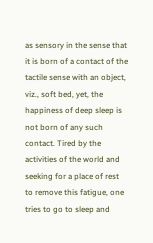as sensory in the sense that it is born of a contact of the tactile sense with an object, viz., soft bed, yet, the happiness of deep sleep is not born of any such contact. Tired by the activities of the world and seeking for a place of rest to remove this fatigue, one tries to go to sleep and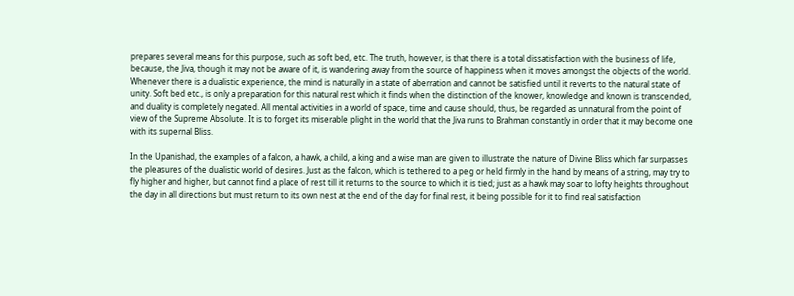prepares several means for this purpose, such as soft bed, etc. The truth, however, is that there is a total dissatisfaction with the business of life, because, the Jiva, though it may not be aware of it, is wandering away from the source of happiness when it moves amongst the objects of the world. Whenever there is a dualistic experience, the mind is naturally in a state of aberration and cannot be satisfied until it reverts to the natural state of unity. Soft bed etc., is only a preparation for this natural rest which it finds when the distinction of the knower, knowledge and known is transcended, and duality is completely negated. All mental activities in a world of space, time and cause should, thus, be regarded as unnatural from the point of view of the Supreme Absolute. It is to forget its miserable plight in the world that the Jiva runs to Brahman constantly in order that it may become one with its supernal Bliss.

In the Upanishad, the examples of a falcon, a hawk, a child, a king and a wise man are given to illustrate the nature of Divine Bliss which far surpasses the pleasures of the dualistic world of desires. Just as the falcon, which is tethered to a peg or held firmly in the hand by means of a string, may try to fly higher and higher, but cannot find a place of rest till it returns to the source to which it is tied; just as a hawk may soar to lofty heights throughout the day in all directions but must return to its own nest at the end of the day for final rest, it being possible for it to find real satisfaction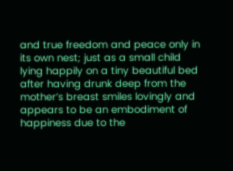and true freedom and peace only in its own nest; just as a small child lying happily on a tiny beautiful bed after having drunk deep from the mother’s breast smiles lovingly and appears to be an embodiment of happiness due to the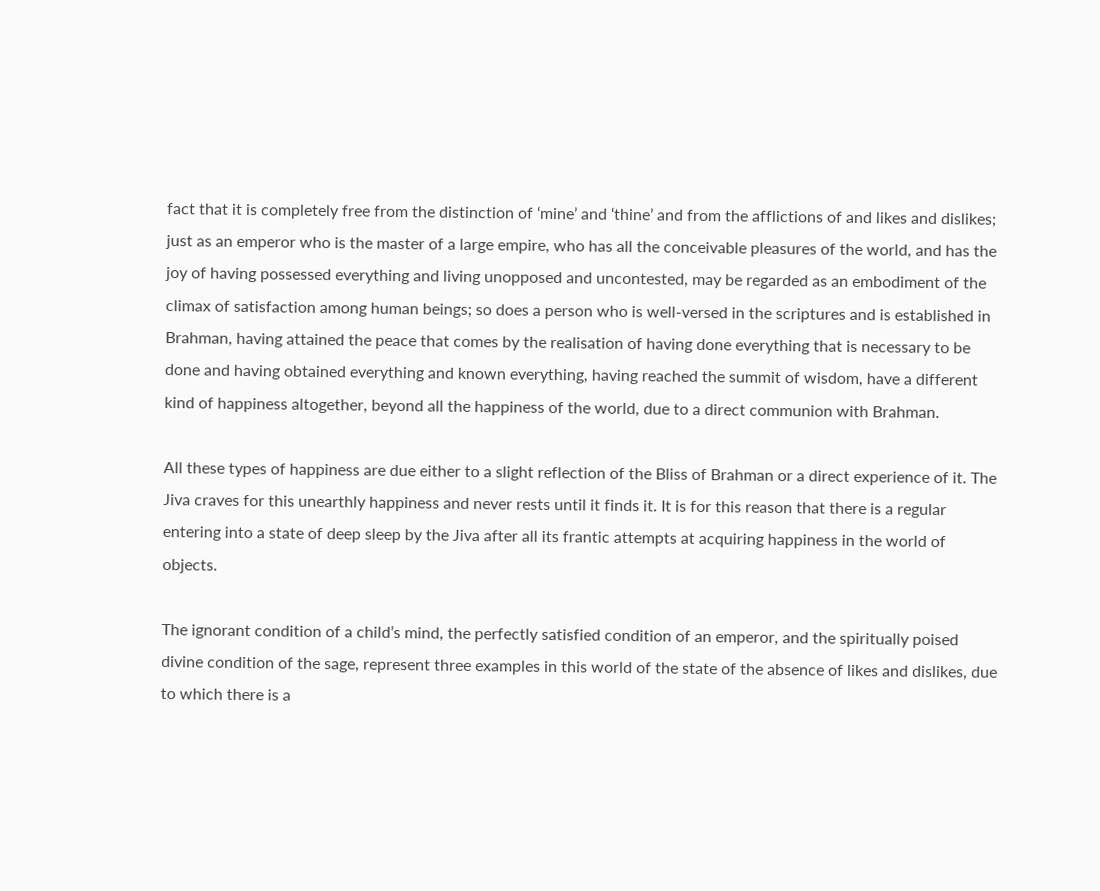fact that it is completely free from the distinction of ‘mine’ and ‘thine’ and from the afflictions of and likes and dislikes; just as an emperor who is the master of a large empire, who has all the conceivable pleasures of the world, and has the joy of having possessed everything and living unopposed and uncontested, may be regarded as an embodiment of the climax of satisfaction among human beings; so does a person who is well-versed in the scriptures and is established in Brahman, having attained the peace that comes by the realisation of having done everything that is necessary to be done and having obtained everything and known everything, having reached the summit of wisdom, have a different kind of happiness altogether, beyond all the happiness of the world, due to a direct communion with Brahman.

All these types of happiness are due either to a slight reflection of the Bliss of Brahman or a direct experience of it. The Jiva craves for this unearthly happiness and never rests until it finds it. It is for this reason that there is a regular entering into a state of deep sleep by the Jiva after all its frantic attempts at acquiring happiness in the world of objects.

The ignorant condition of a child’s mind, the perfectly satisfied condition of an emperor, and the spiritually poised divine condition of the sage, represent three examples in this world of the state of the absence of likes and dislikes, due to which there is a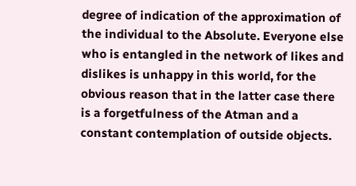degree of indication of the approximation of the individual to the Absolute. Everyone else who is entangled in the network of likes and dislikes is unhappy in this world, for the obvious reason that in the latter case there is a forgetfulness of the Atman and a constant contemplation of outside objects.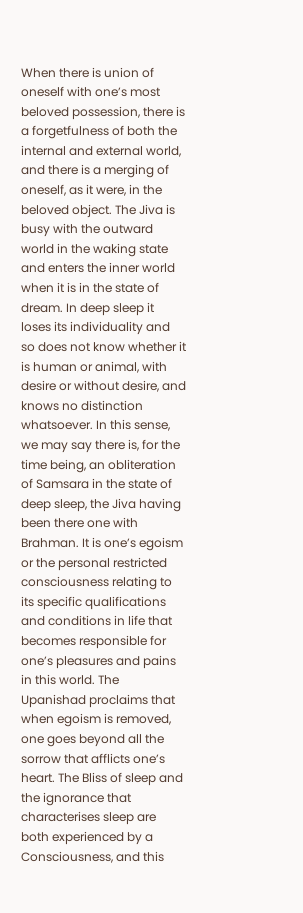When there is union of oneself with one’s most beloved possession, there is a forgetfulness of both the internal and external world, and there is a merging of oneself, as it were, in the beloved object. The Jiva is busy with the outward world in the waking state and enters the inner world when it is in the state of dream. In deep sleep it loses its individuality and so does not know whether it is human or animal, with desire or without desire, and knows no distinction whatsoever. In this sense, we may say there is, for the time being, an obliteration of Samsara in the state of deep sleep, the Jiva having been there one with Brahman. It is one’s egoism or the personal restricted consciousness relating to its specific qualifications and conditions in life that becomes responsible for one’s pleasures and pains in this world. The Upanishad proclaims that when egoism is removed, one goes beyond all the sorrow that afflicts one’s heart. The Bliss of sleep and the ignorance that characterises sleep are both experienced by a Consciousness, and this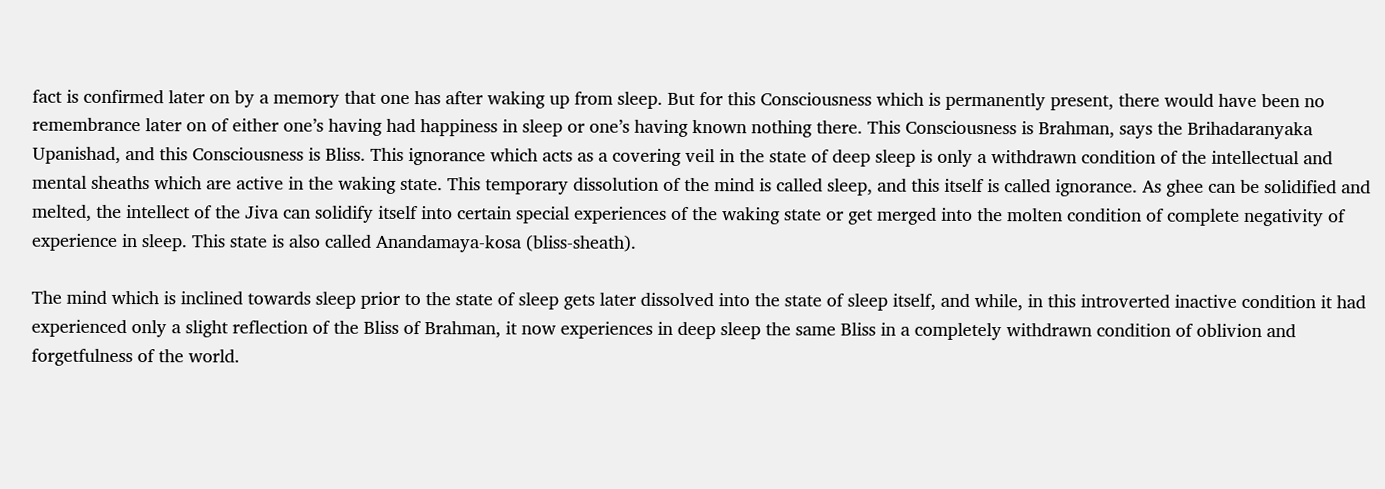fact is confirmed later on by a memory that one has after waking up from sleep. But for this Consciousness which is permanently present, there would have been no remembrance later on of either one’s having had happiness in sleep or one’s having known nothing there. This Consciousness is Brahman, says the Brihadaranyaka Upanishad, and this Consciousness is Bliss. This ignorance which acts as a covering veil in the state of deep sleep is only a withdrawn condition of the intellectual and mental sheaths which are active in the waking state. This temporary dissolution of the mind is called sleep, and this itself is called ignorance. As ghee can be solidified and melted, the intellect of the Jiva can solidify itself into certain special experiences of the waking state or get merged into the molten condition of complete negativity of experience in sleep. This state is also called Anandamaya-kosa (bliss-sheath).

The mind which is inclined towards sleep prior to the state of sleep gets later dissolved into the state of sleep itself, and while, in this introverted inactive condition it had experienced only a slight reflection of the Bliss of Brahman, it now experiences in deep sleep the same Bliss in a completely withdrawn condition of oblivion and forgetfulness of the world.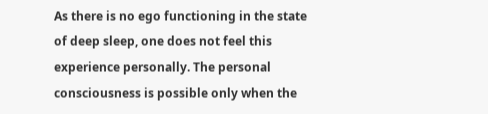As there is no ego functioning in the state of deep sleep, one does not feel this experience personally. The personal consciousness is possible only when the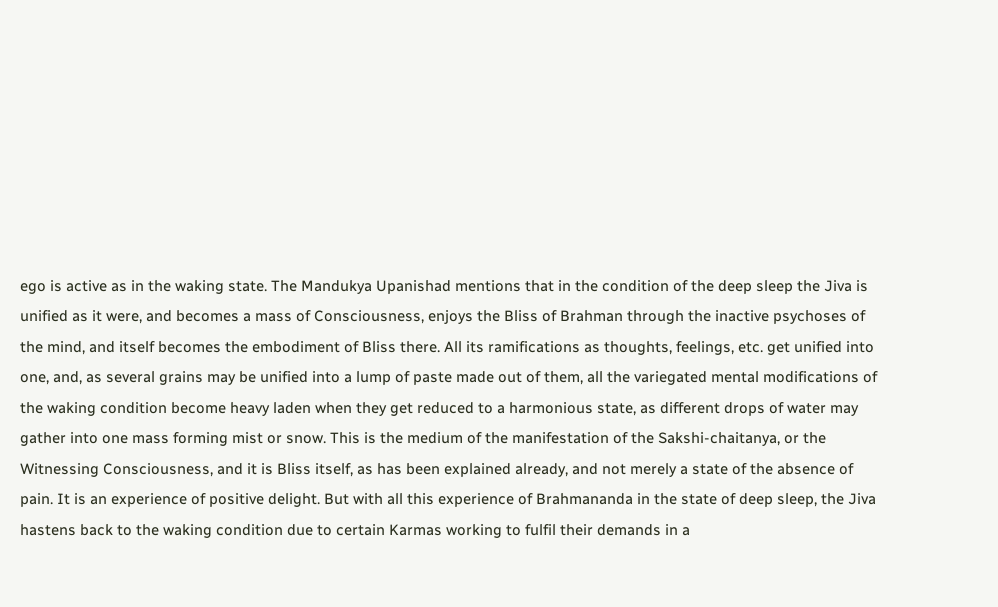ego is active as in the waking state. The Mandukya Upanishad mentions that in the condition of the deep sleep the Jiva is unified as it were, and becomes a mass of Consciousness, enjoys the Bliss of Brahman through the inactive psychoses of the mind, and itself becomes the embodiment of Bliss there. All its ramifications as thoughts, feelings, etc. get unified into one, and, as several grains may be unified into a lump of paste made out of them, all the variegated mental modifications of the waking condition become heavy laden when they get reduced to a harmonious state, as different drops of water may gather into one mass forming mist or snow. This is the medium of the manifestation of the Sakshi-chaitanya, or the Witnessing Consciousness, and it is Bliss itself, as has been explained already, and not merely a state of the absence of pain. It is an experience of positive delight. But with all this experience of Brahmananda in the state of deep sleep, the Jiva hastens back to the waking condition due to certain Karmas working to fulfil their demands in a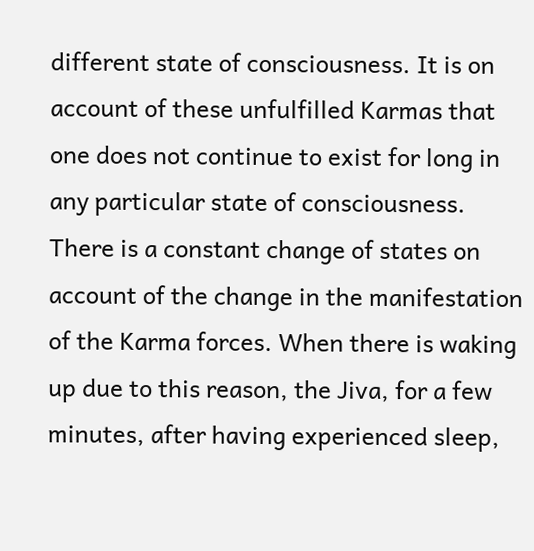different state of consciousness. It is on account of these unfulfilled Karmas that one does not continue to exist for long in any particular state of consciousness. There is a constant change of states on account of the change in the manifestation of the Karma forces. When there is waking up due to this reason, the Jiva, for a few minutes, after having experienced sleep,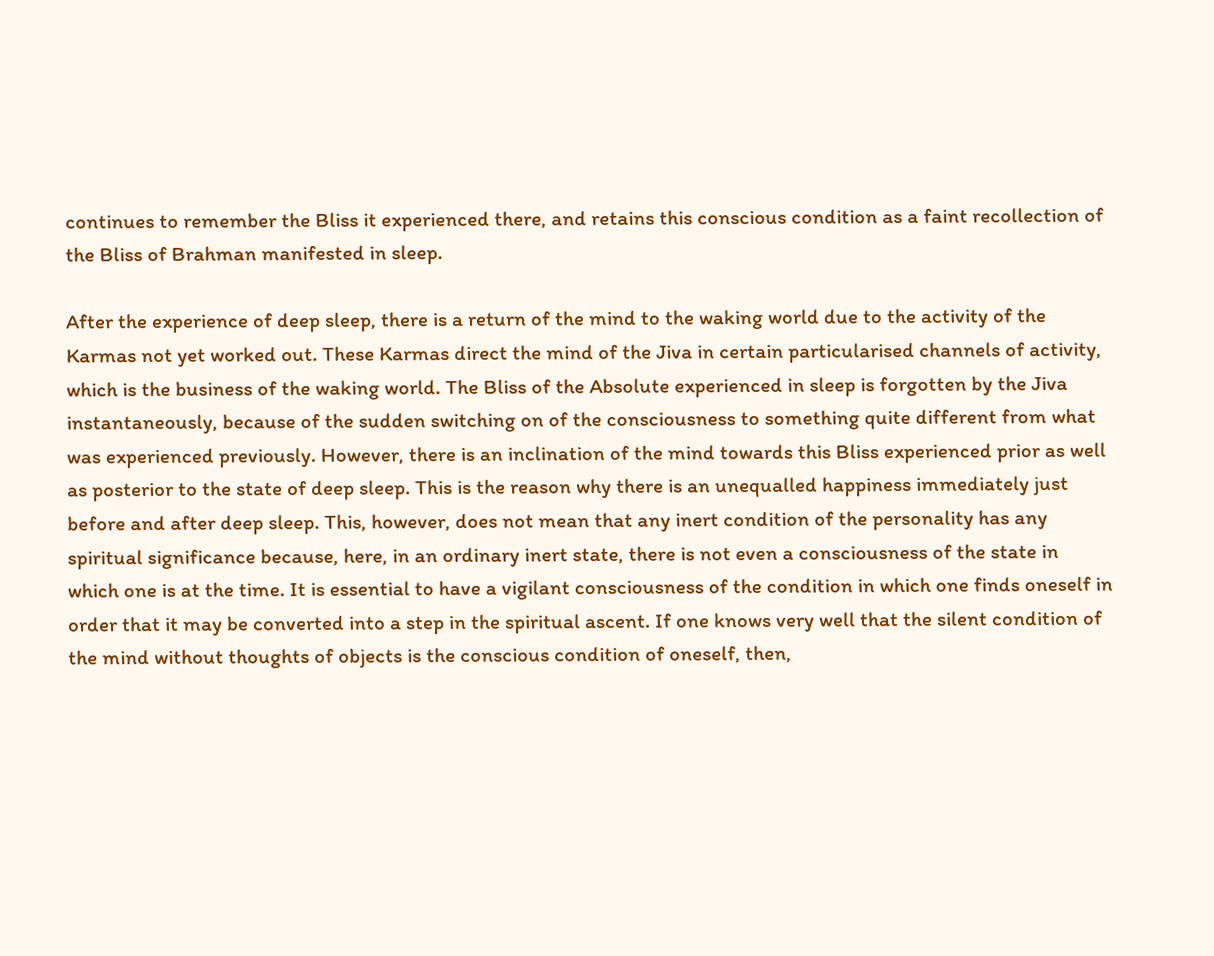continues to remember the Bliss it experienced there, and retains this conscious condition as a faint recollection of the Bliss of Brahman manifested in sleep.

After the experience of deep sleep, there is a return of the mind to the waking world due to the activity of the Karmas not yet worked out. These Karmas direct the mind of the Jiva in certain particularised channels of activity, which is the business of the waking world. The Bliss of the Absolute experienced in sleep is forgotten by the Jiva instantaneously, because of the sudden switching on of the consciousness to something quite different from what was experienced previously. However, there is an inclination of the mind towards this Bliss experienced prior as well as posterior to the state of deep sleep. This is the reason why there is an unequalled happiness immediately just before and after deep sleep. This, however, does not mean that any inert condition of the personality has any spiritual significance because, here, in an ordinary inert state, there is not even a consciousness of the state in which one is at the time. It is essential to have a vigilant consciousness of the condition in which one finds oneself in order that it may be converted into a step in the spiritual ascent. If one knows very well that the silent condition of the mind without thoughts of objects is the conscious condition of oneself, then,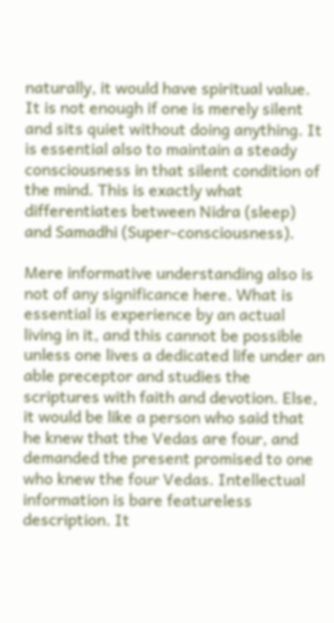naturally, it would have spiritual value. It is not enough if one is merely silent and sits quiet without doing anything. It is essential also to maintain a steady consciousness in that silent condition of the mind. This is exactly what differentiates between Nidra (sleep) and Samadhi (Super-consciousness).

Mere informative understanding also is not of any significance here. What is essential is experience by an actual living in it, and this cannot be possible unless one lives a dedicated life under an able preceptor and studies the scriptures with faith and devotion. Else, it would be like a person who said that he knew that the Vedas are four, and demanded the present promised to one who knew the four Vedas. Intellectual information is bare featureless description. It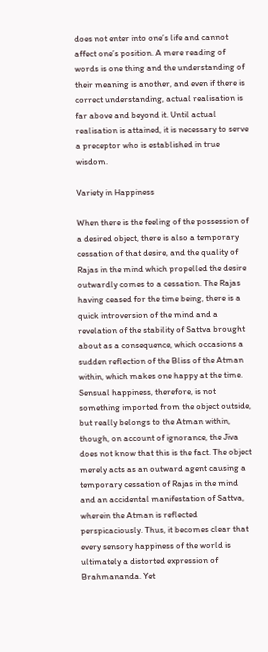does not enter into one’s life and cannot affect one’s position. A mere reading of words is one thing and the understanding of their meaning is another, and even if there is correct understanding, actual realisation is far above and beyond it. Until actual realisation is attained, it is necessary to serve a preceptor who is established in true wisdom.

Variety in Happiness

When there is the feeling of the possession of a desired object, there is also a temporary cessation of that desire, and the quality of Rajas in the mind which propelled the desire outwardly comes to a cessation. The Rajas having ceased for the time being, there is a quick introversion of the mind and a revelation of the stability of Sattva brought about as a consequence, which occasions a sudden reflection of the Bliss of the Atman within, which makes one happy at the time. Sensual happiness, therefore, is not something imported from the object outside, but really belongs to the Atman within, though, on account of ignorance, the Jiva does not know that this is the fact. The object merely acts as an outward agent causing a temporary cessation of Rajas in the mind and an accidental manifestation of Sattva, wherein the Atman is reflected perspicaciously. Thus, it becomes clear that every sensory happiness of the world is ultimately a distorted expression of Brahmananda. Yet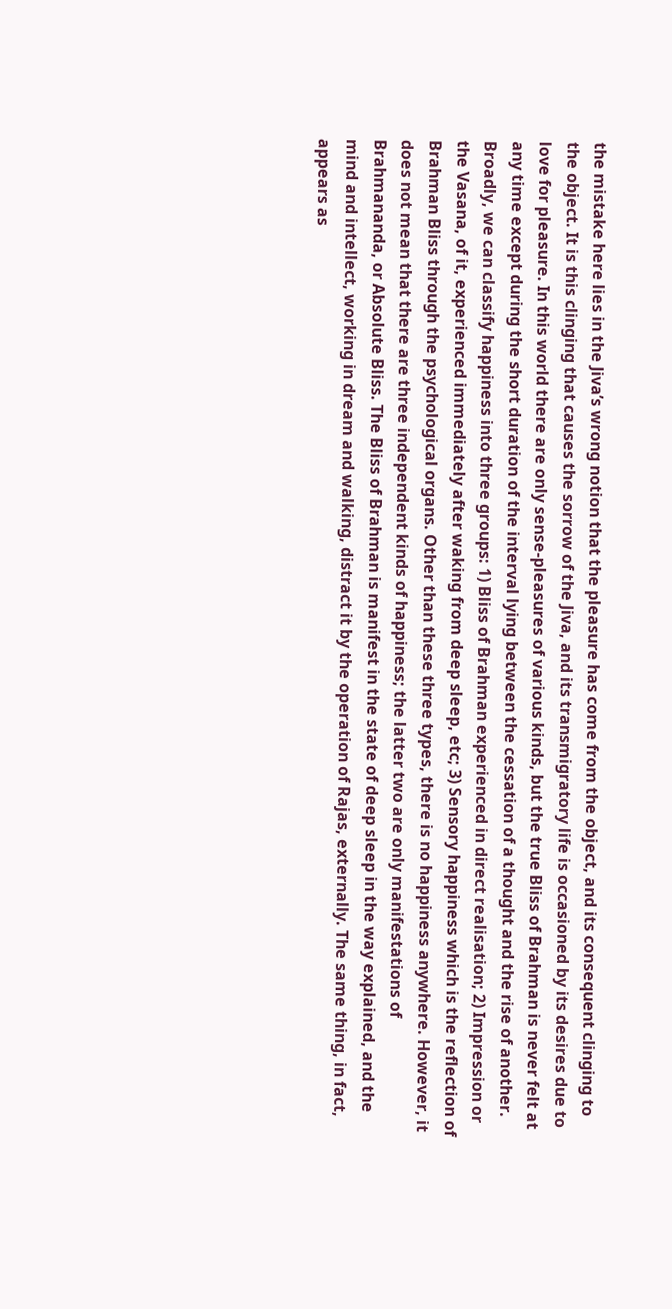the mistake here lies in the Jiva’s wrong notion that the pleasure has come from the object, and its consequent clinging to the object. It is this clinging that causes the sorrow of the Jiva, and its transmigratory life is occasioned by its desires due to love for pleasure. In this world there are only sense-pleasures of various kinds, but the true Bliss of Brahman is never felt at any time except during the short duration of the interval lying between the cessation of a thought and the rise of another. Broadly, we can classify happiness into three groups: 1) Bliss of Brahman experienced in direct realisation; 2) Impression or the Vasana, of it, experienced immediately after waking from deep sleep, etc; 3) Sensory happiness which is the reflection of Brahman Bliss through the psychological organs. Other than these three types, there is no happiness anywhere. However, it does not mean that there are three independent kinds of happiness; the latter two are only manifestations of Brahmananda, or Absolute Bliss. The Bliss of Brahman is manifest in the state of deep sleep in the way explained, and the mind and intellect, working in dream and walking, distract it by the operation of Rajas, externally. The same thing, in fact, appears as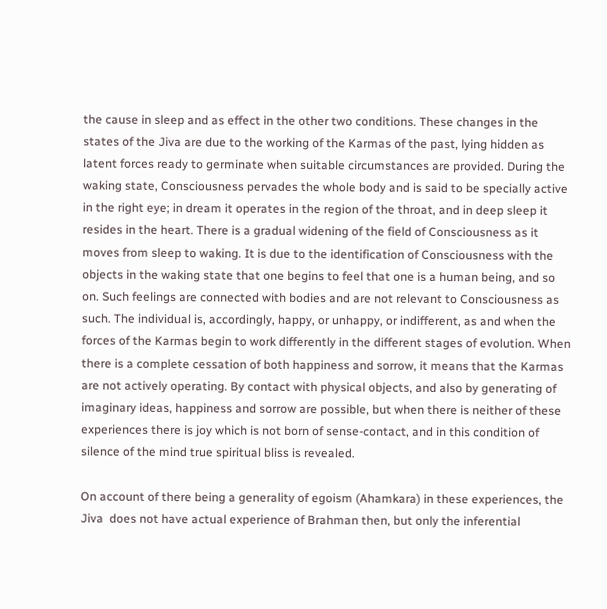the cause in sleep and as effect in the other two conditions. These changes in the states of the Jiva are due to the working of the Karmas of the past, lying hidden as latent forces ready to germinate when suitable circumstances are provided. During the waking state, Consciousness pervades the whole body and is said to be specially active in the right eye; in dream it operates in the region of the throat, and in deep sleep it resides in the heart. There is a gradual widening of the field of Consciousness as it moves from sleep to waking. It is due to the identification of Consciousness with the objects in the waking state that one begins to feel that one is a human being, and so on. Such feelings are connected with bodies and are not relevant to Consciousness as such. The individual is, accordingly, happy, or unhappy, or indifferent, as and when the forces of the Karmas begin to work differently in the different stages of evolution. When there is a complete cessation of both happiness and sorrow, it means that the Karmas are not actively operating. By contact with physical objects, and also by generating of imaginary ideas, happiness and sorrow are possible, but when there is neither of these experiences there is joy which is not born of sense-contact, and in this condition of silence of the mind true spiritual bliss is revealed.

On account of there being a generality of egoism (Ahamkara) in these experiences, the Jiva  does not have actual experience of Brahman then, but only the inferential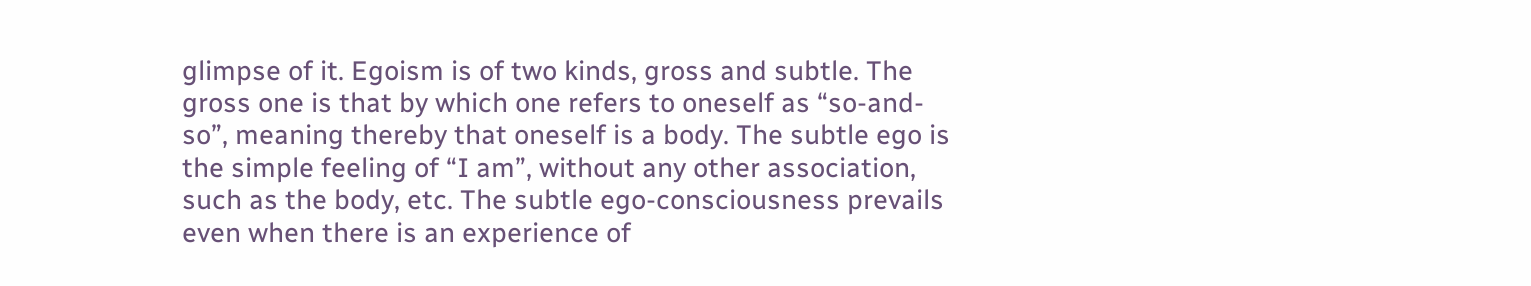glimpse of it. Egoism is of two kinds, gross and subtle. The gross one is that by which one refers to oneself as “so-and-so”, meaning thereby that oneself is a body. The subtle ego is the simple feeling of “I am”, without any other association, such as the body, etc. The subtle ego-consciousness prevails even when there is an experience of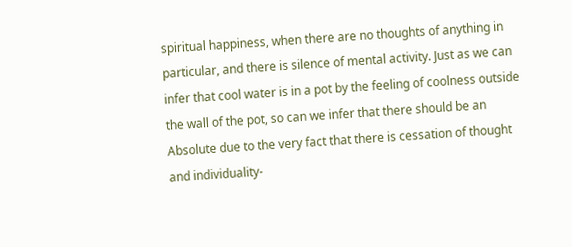spiritual happiness, when there are no thoughts of anything in particular, and there is silence of mental activity. Just as we can infer that cool water is in a pot by the feeling of coolness outside the wall of the pot, so can we infer that there should be an Absolute due to the very fact that there is cessation of thought and individuality-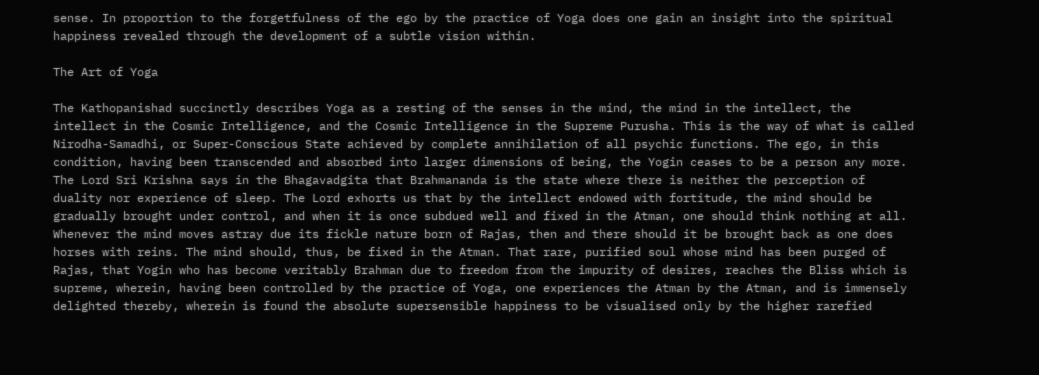sense. In proportion to the forgetfulness of the ego by the practice of Yoga does one gain an insight into the spiritual happiness revealed through the development of a subtle vision within.

The Art of Yoga

The Kathopanishad succinctly describes Yoga as a resting of the senses in the mind, the mind in the intellect, the intellect in the Cosmic Intelligence, and the Cosmic Intelligence in the Supreme Purusha. This is the way of what is called Nirodha-Samadhi, or Super-Conscious State achieved by complete annihilation of all psychic functions. The ego, in this condition, having been transcended and absorbed into larger dimensions of being, the Yogin ceases to be a person any more. The Lord Sri Krishna says in the Bhagavadgita that Brahmananda is the state where there is neither the perception of duality nor experience of sleep. The Lord exhorts us that by the intellect endowed with fortitude, the mind should be gradually brought under control, and when it is once subdued well and fixed in the Atman, one should think nothing at all. Whenever the mind moves astray due its fickle nature born of Rajas, then and there should it be brought back as one does horses with reins. The mind should, thus, be fixed in the Atman. That rare, purified soul whose mind has been purged of Rajas, that Yogin who has become veritably Brahman due to freedom from the impurity of desires, reaches the Bliss which is supreme, wherein, having been controlled by the practice of Yoga, one experiences the Atman by the Atman, and is immensely delighted thereby, wherein is found the absolute supersensible happiness to be visualised only by the higher rarefied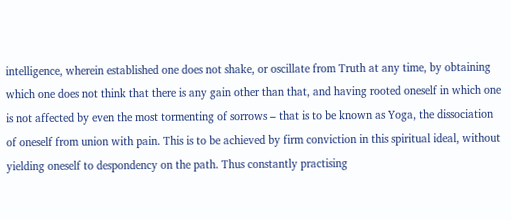intelligence, wherein established one does not shake, or oscillate from Truth at any time, by obtaining which one does not think that there is any gain other than that, and having rooted oneself in which one is not affected by even the most tormenting of sorrows – that is to be known as Yoga, the dissociation of oneself from union with pain. This is to be achieved by firm conviction in this spiritual ideal, without yielding oneself to despondency on the path. Thus constantly practising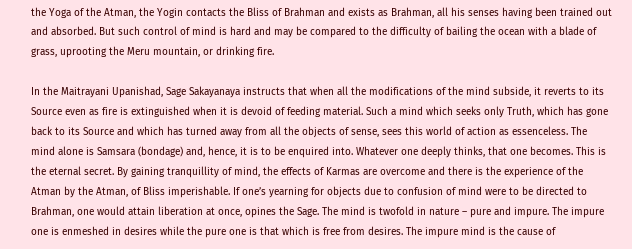the Yoga of the Atman, the Yogin contacts the Bliss of Brahman and exists as Brahman, all his senses having been trained out and absorbed. But such control of mind is hard and may be compared to the difficulty of bailing the ocean with a blade of grass, uprooting the Meru mountain, or drinking fire.

In the Maitrayani Upanishad, Sage Sakayanaya instructs that when all the modifications of the mind subside, it reverts to its Source even as fire is extinguished when it is devoid of feeding material. Such a mind which seeks only Truth, which has gone back to its Source and which has turned away from all the objects of sense, sees this world of action as essenceless. The mind alone is Samsara (bondage) and, hence, it is to be enquired into. Whatever one deeply thinks, that one becomes. This is the eternal secret. By gaining tranquillity of mind, the effects of Karmas are overcome and there is the experience of the Atman by the Atman, of Bliss imperishable. If one’s yearning for objects due to confusion of mind were to be directed to Brahman, one would attain liberation at once, opines the Sage. The mind is twofold in nature – pure and impure. The impure one is enmeshed in desires while the pure one is that which is free from desires. The impure mind is the cause of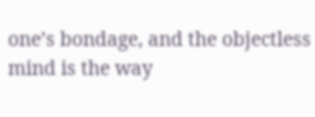one’s bondage, and the objectless mind is the way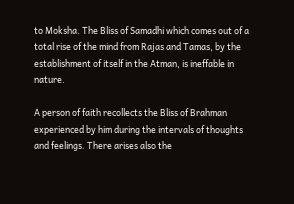to Moksha. The Bliss of Samadhi which comes out of a total rise of the mind from Rajas and Tamas, by the establishment of itself in the Atman, is ineffable in nature.

A person of faith recollects the Bliss of Brahman experienced by him during the intervals of thoughts and feelings. There arises also the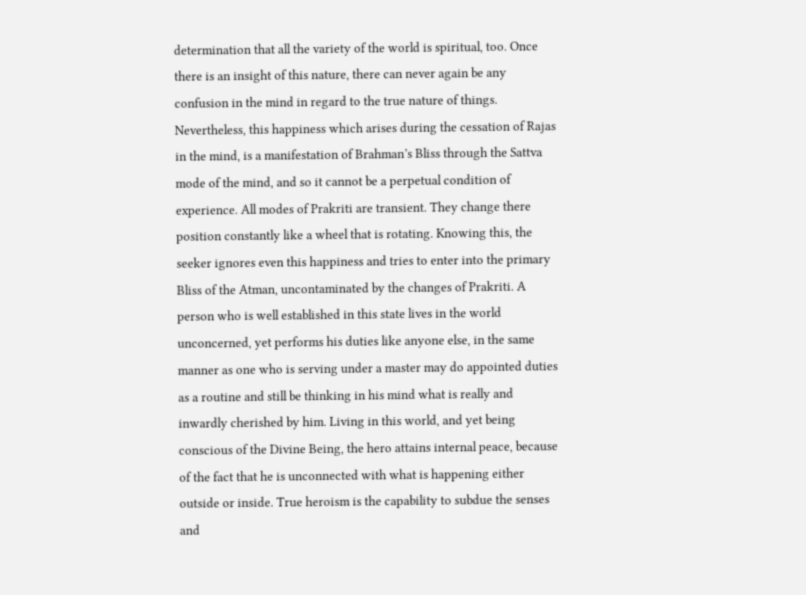determination that all the variety of the world is spiritual, too. Once there is an insight of this nature, there can never again be any confusion in the mind in regard to the true nature of things. Nevertheless, this happiness which arises during the cessation of Rajas in the mind, is a manifestation of Brahman’s Bliss through the Sattva mode of the mind, and so it cannot be a perpetual condition of experience. All modes of Prakriti are transient. They change there position constantly like a wheel that is rotating. Knowing this, the seeker ignores even this happiness and tries to enter into the primary Bliss of the Atman, uncontaminated by the changes of Prakriti. A person who is well established in this state lives in the world unconcerned, yet performs his duties like anyone else, in the same manner as one who is serving under a master may do appointed duties as a routine and still be thinking in his mind what is really and inwardly cherished by him. Living in this world, and yet being conscious of the Divine Being, the hero attains internal peace, because of the fact that he is unconnected with what is happening either outside or inside. True heroism is the capability to subdue the senses and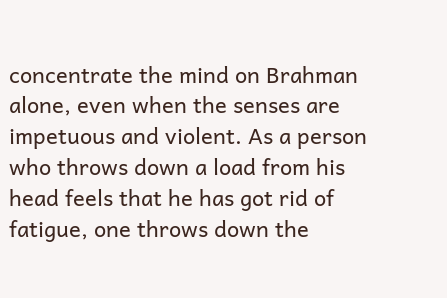concentrate the mind on Brahman alone, even when the senses are impetuous and violent. As a person who throws down a load from his head feels that he has got rid of fatigue, one throws down the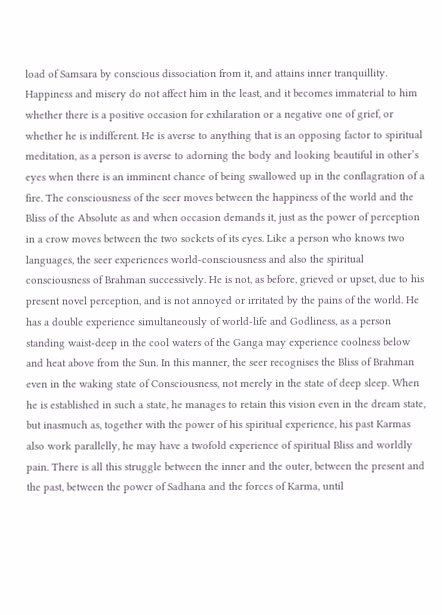load of Samsara by conscious dissociation from it, and attains inner tranquillity. Happiness and misery do not affect him in the least, and it becomes immaterial to him whether there is a positive occasion for exhilaration or a negative one of grief, or whether he is indifferent. He is averse to anything that is an opposing factor to spiritual meditation, as a person is averse to adorning the body and looking beautiful in other’s eyes when there is an imminent chance of being swallowed up in the conflagration of a fire. The consciousness of the seer moves between the happiness of the world and the Bliss of the Absolute as and when occasion demands it, just as the power of perception in a crow moves between the two sockets of its eyes. Like a person who knows two languages, the seer experiences world-consciousness and also the spiritual consciousness of Brahman successively. He is not, as before, grieved or upset, due to his present novel perception, and is not annoyed or irritated by the pains of the world. He has a double experience simultaneously of world-life and Godliness, as a person standing waist-deep in the cool waters of the Ganga may experience coolness below and heat above from the Sun. In this manner, the seer recognises the Bliss of Brahman even in the waking state of Consciousness, not merely in the state of deep sleep. When he is established in such a state, he manages to retain this vision even in the dream state, but inasmuch as, together with the power of his spiritual experience, his past Karmas also work parallelly, he may have a twofold experience of spiritual Bliss and worldly pain. There is all this struggle between the inner and the outer, between the present and the past, between the power of Sadhana and the forces of Karma, until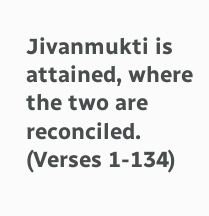Jivanmukti is attained, where the two are reconciled. (Verses 1-134)